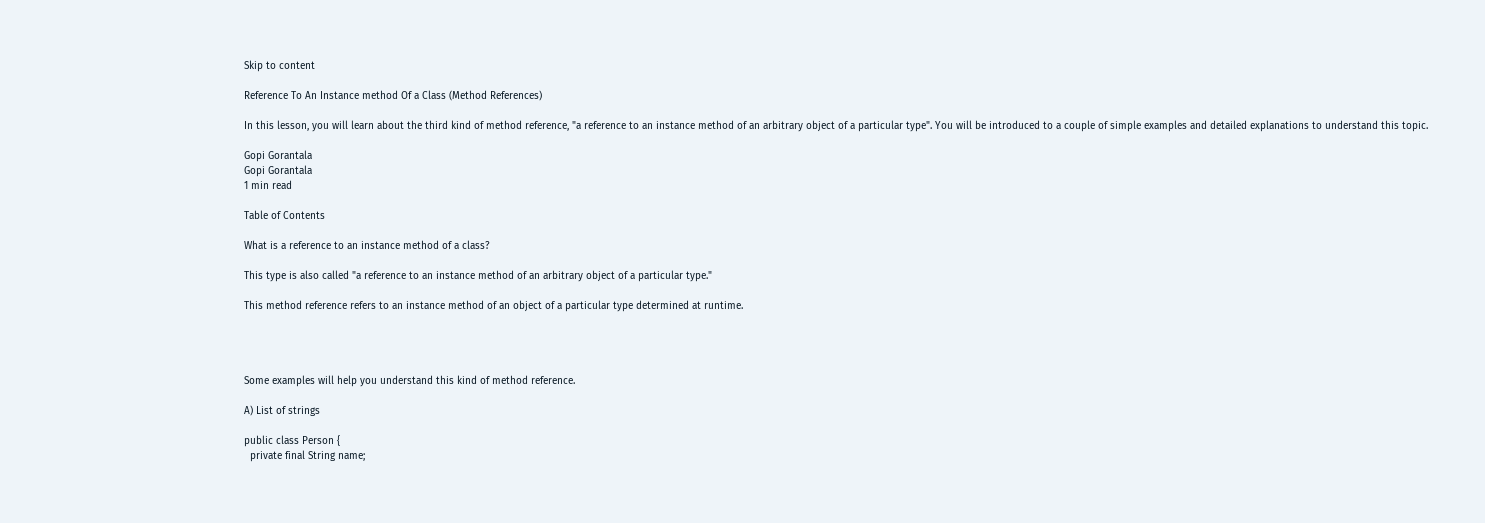Skip to content

Reference To An Instance method Of a Class (Method References)

In this lesson, you will learn about the third kind of method reference, "a reference to an instance method of an arbitrary object of a particular type". You will be introduced to a couple of simple examples and detailed explanations to understand this topic.

Gopi Gorantala
Gopi Gorantala
1 min read

Table of Contents

What is a reference to an instance method of a class?

This type is also called "a reference to an instance method of an arbitrary object of a particular type."

This method reference refers to an instance method of an object of a particular type determined at runtime.




Some examples will help you understand this kind of method reference.

A) List of strings

public class Person {
  private final String name;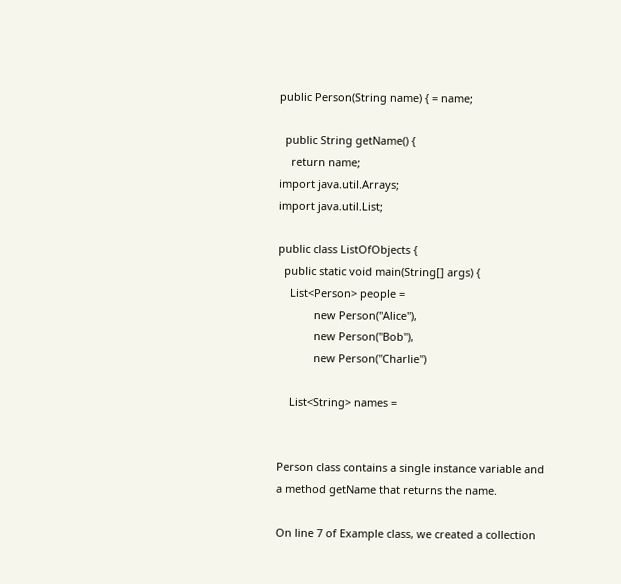public Person(String name) { = name;

  public String getName() {
    return name;
import java.util.Arrays;
import java.util.List;

public class ListOfObjects {
  public static void main(String[] args) {
    List<Person> people =
            new Person("Alice"),
            new Person("Bob"),
            new Person("Charlie")

    List<String> names =


Person class contains a single instance variable and a method getName that returns the name.

On line 7 of Example class, we created a collection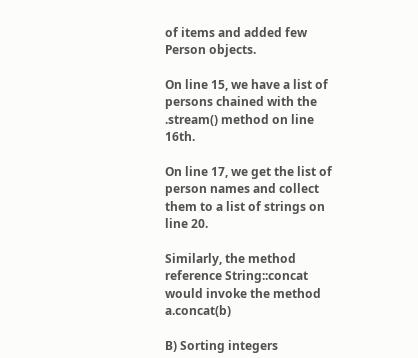of items and added few Person objects.

On line 15, we have a list of persons chained with the .stream() method on line 16th.

On line 17, we get the list of person names and collect them to a list of strings on line 20.

Similarly, the method reference String::concat would invoke the method a.concat(b)

B) Sorting integers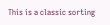This is a classic sorting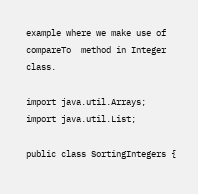example where we make use of compareTo  method in Integer class.

import java.util.Arrays;
import java.util.List;

public class SortingIntegers {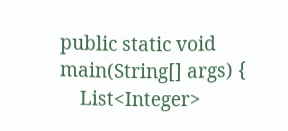public static void main(String[] args) {
    List<Integer>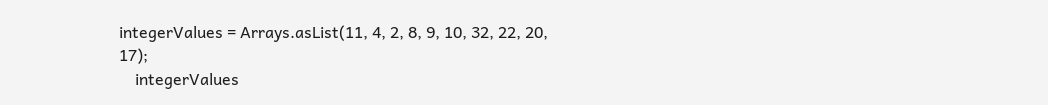integerValues = Arrays.asList(11, 4, 2, 8, 9, 10, 32, 22, 20, 17);
    integerValues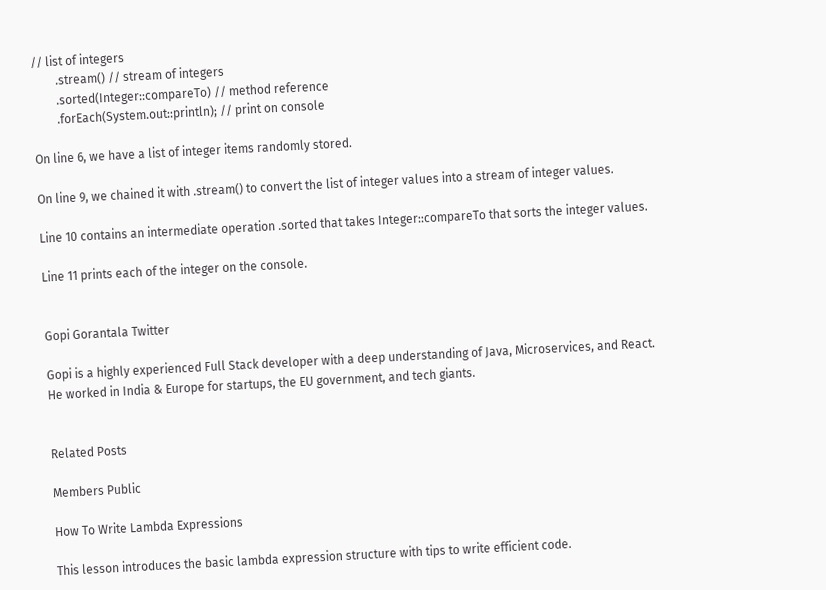// list of integers
        .stream() // stream of integers
        .sorted(Integer::compareTo) // method reference
        .forEach(System.out::println); // print on console

On line 6, we have a list of integer items randomly stored.

On line 9, we chained it with .stream() to convert the list of integer values into a stream of integer values.

Line 10 contains an intermediate operation .sorted that takes Integer::compareTo that sorts the integer values.

Line 11 prints each of the integer on the console.


Gopi Gorantala Twitter

Gopi is a highly experienced Full Stack developer with a deep understanding of Java, Microservices, and React. He worked in India & Europe for startups, the EU government, and tech giants.


Related Posts

Members Public

How To Write Lambda Expressions

This lesson introduces the basic lambda expression structure with tips to write efficient code.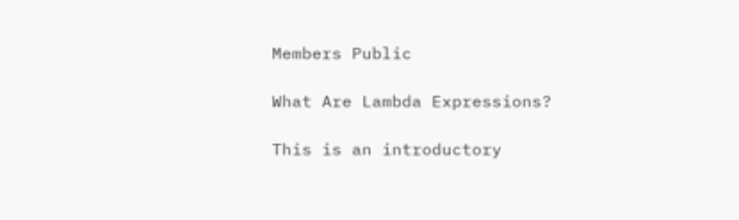Members Public

What Are Lambda Expressions?

This is an introductory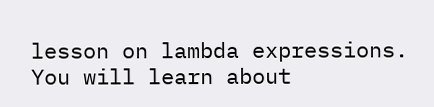lesson on lambda expressions. You will learn about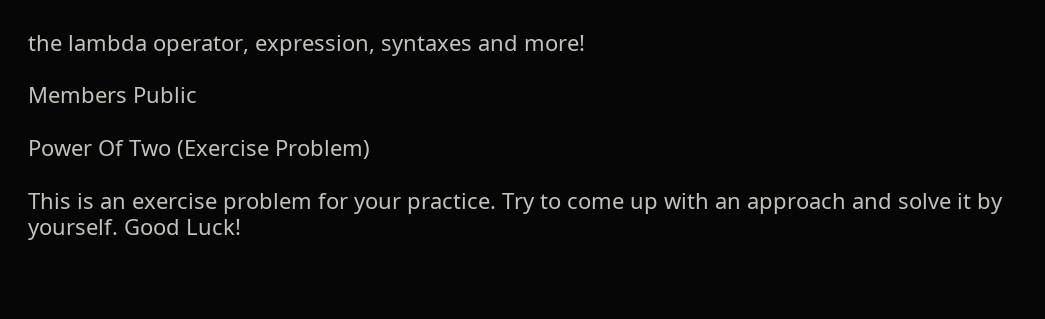the lambda operator, expression, syntaxes and more!

Members Public

Power Of Two (Exercise Problem)

This is an exercise problem for your practice. Try to come up with an approach and solve it by yourself. Good Luck!